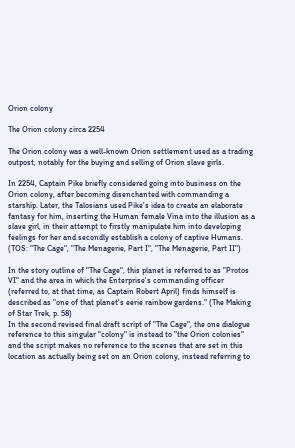Orion colony

The Orion colony circa 2254

The Orion colony was a well-known Orion settlement used as a trading outpost, notably for the buying and selling of Orion slave girls.

In 2254, Captain Pike briefly considered going into business on the Orion colony, after becoming disenchanted with commanding a starship. Later, the Talosians used Pike's idea to create an elaborate fantasy for him, inserting the Human female Vina into the illusion as a slave girl, in their attempt to firstly manipulate him into developing feelings for her and secondly establish a colony of captive Humans. (TOS: "The Cage", "The Menagerie, Part I", "The Menagerie, Part II")

In the story outline of "The Cage", this planet is referred to as "Protos VI" and the area in which the Enterprise's commanding officer (referred to, at that time, as Captain Robert April) finds himself is described as "one of that planet's eerie rainbow gardens." (The Making of Star Trek, p. 58)
In the second revised final draft script of "The Cage", the one dialogue reference to this singular "colony" is instead to "the Orion colonies" and the script makes no reference to the scenes that are set in this location as actually being set on an Orion colony, instead referring to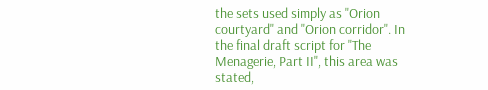the sets used simply as "Orion courtyard" and "Orion corridor". In the final draft script for "The Menagerie, Part II", this area was stated,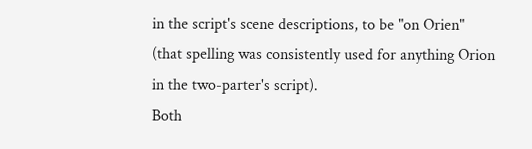in the script's scene descriptions, to be "on Orien" (that spelling was consistently used for anything Orion in the two-parter's script).
Both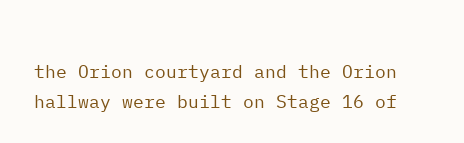the Orion courtyard and the Orion hallway were built on Stage 16 of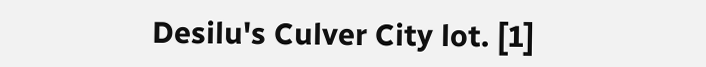Desilu's Culver City lot. [1]